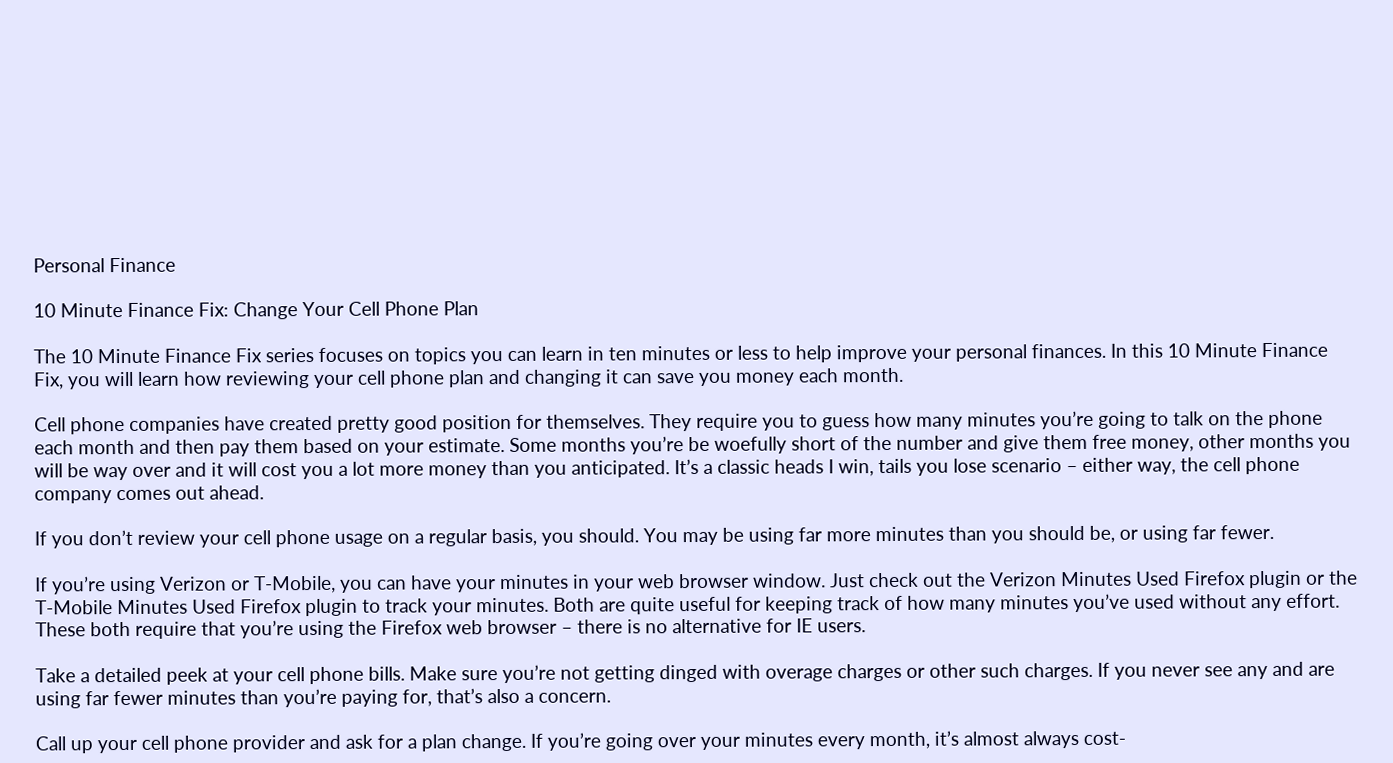Personal Finance

10 Minute Finance Fix: Change Your Cell Phone Plan

The 10 Minute Finance Fix series focuses on topics you can learn in ten minutes or less to help improve your personal finances. In this 10 Minute Finance Fix, you will learn how reviewing your cell phone plan and changing it can save you money each month.

Cell phone companies have created pretty good position for themselves. They require you to guess how many minutes you’re going to talk on the phone each month and then pay them based on your estimate. Some months you’re be woefully short of the number and give them free money, other months you will be way over and it will cost you a lot more money than you anticipated. It’s a classic heads I win, tails you lose scenario – either way, the cell phone company comes out ahead.

If you don’t review your cell phone usage on a regular basis, you should. You may be using far more minutes than you should be, or using far fewer.

If you’re using Verizon or T-Mobile, you can have your minutes in your web browser window. Just check out the Verizon Minutes Used Firefox plugin or the T-Mobile Minutes Used Firefox plugin to track your minutes. Both are quite useful for keeping track of how many minutes you’ve used without any effort. These both require that you’re using the Firefox web browser – there is no alternative for IE users.

Take a detailed peek at your cell phone bills. Make sure you’re not getting dinged with overage charges or other such charges. If you never see any and are using far fewer minutes than you’re paying for, that’s also a concern.

Call up your cell phone provider and ask for a plan change. If you’re going over your minutes every month, it’s almost always cost-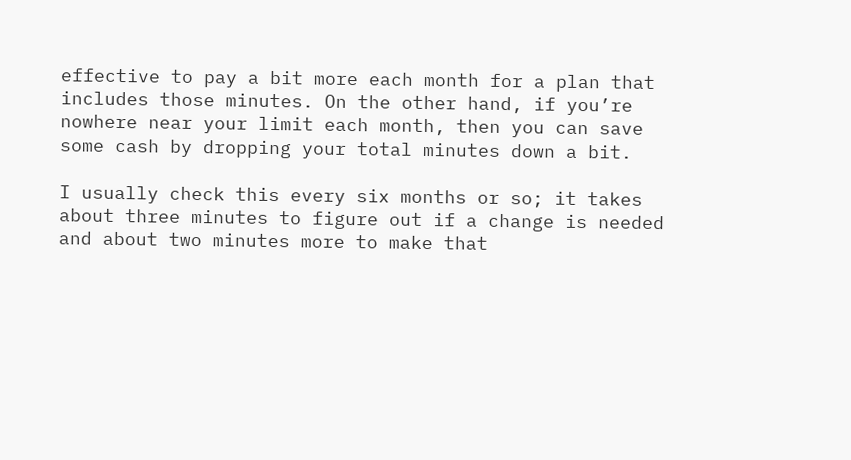effective to pay a bit more each month for a plan that includes those minutes. On the other hand, if you’re nowhere near your limit each month, then you can save some cash by dropping your total minutes down a bit.

I usually check this every six months or so; it takes about three minutes to figure out if a change is needed and about two minutes more to make that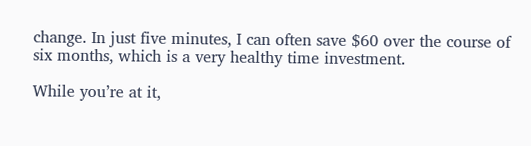change. In just five minutes, I can often save $60 over the course of six months, which is a very healthy time investment.

While you’re at it,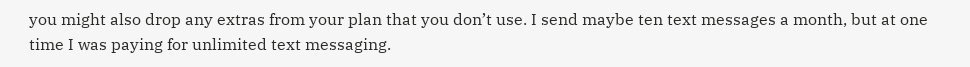you might also drop any extras from your plan that you don’t use. I send maybe ten text messages a month, but at one time I was paying for unlimited text messaging.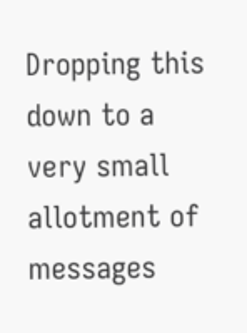Dropping this down to a very small allotment of messages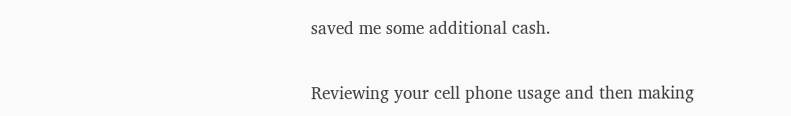saved me some additional cash.

Reviewing your cell phone usage and then making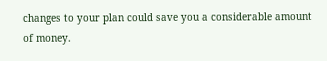changes to your plan could save you a considerable amount of money.